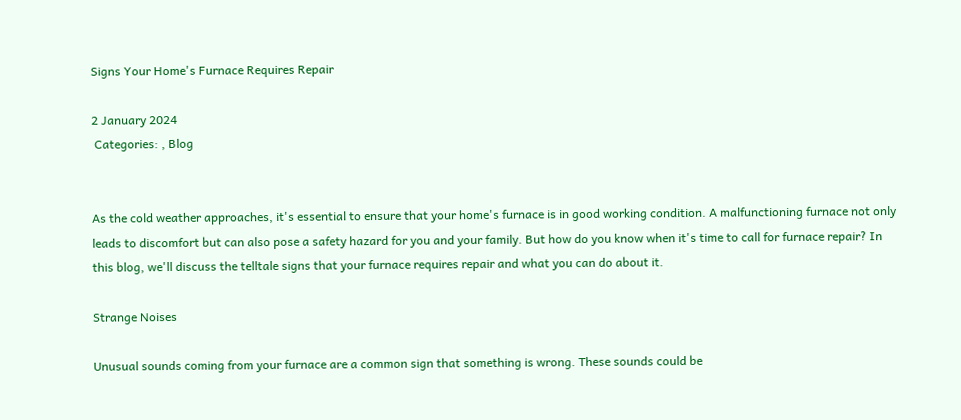Signs Your Home's Furnace Requires Repair

2 January 2024
 Categories: , Blog


As the cold weather approaches, it's essential to ensure that your home's furnace is in good working condition. A malfunctioning furnace not only leads to discomfort but can also pose a safety hazard for you and your family. But how do you know when it's time to call for furnace repair? In this blog, we'll discuss the telltale signs that your furnace requires repair and what you can do about it.

Strange Noises

Unusual sounds coming from your furnace are a common sign that something is wrong. These sounds could be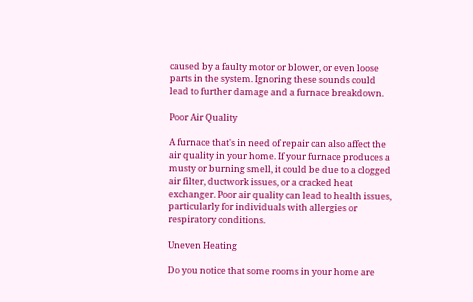caused by a faulty motor or blower, or even loose parts in the system. Ignoring these sounds could lead to further damage and a furnace breakdown.

Poor Air Quality

A furnace that's in need of repair can also affect the air quality in your home. If your furnace produces a musty or burning smell, it could be due to a clogged air filter, ductwork issues, or a cracked heat exchanger. Poor air quality can lead to health issues, particularly for individuals with allergies or respiratory conditions.

Uneven Heating

Do you notice that some rooms in your home are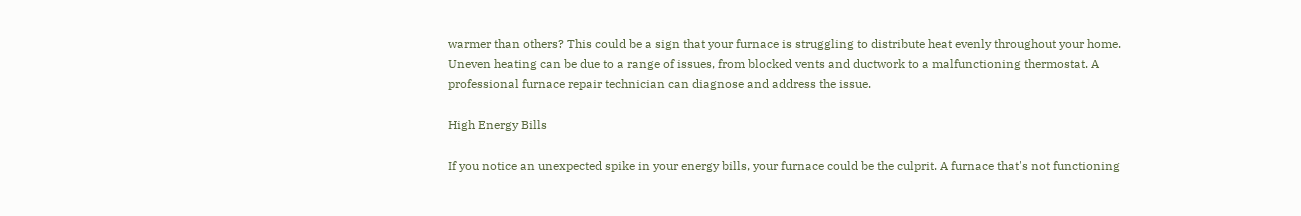warmer than others? This could be a sign that your furnace is struggling to distribute heat evenly throughout your home. Uneven heating can be due to a range of issues, from blocked vents and ductwork to a malfunctioning thermostat. A professional furnace repair technician can diagnose and address the issue.

High Energy Bills

If you notice an unexpected spike in your energy bills, your furnace could be the culprit. A furnace that's not functioning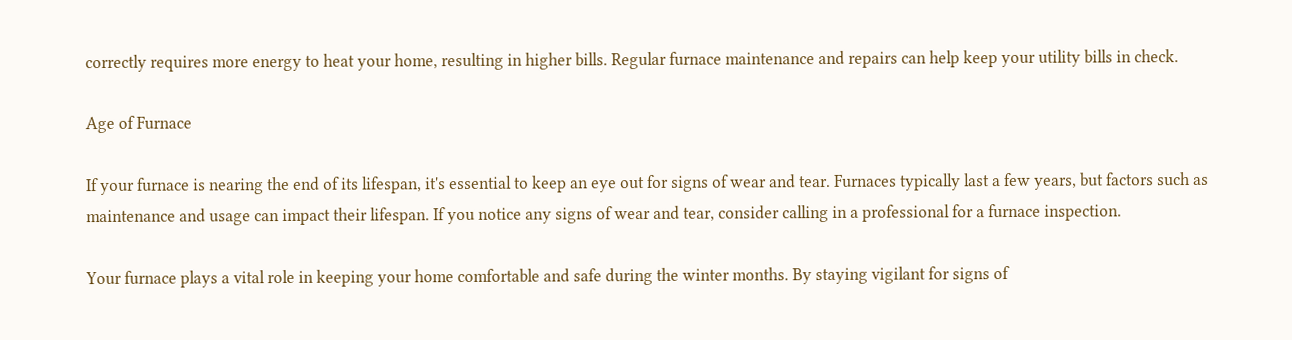correctly requires more energy to heat your home, resulting in higher bills. Regular furnace maintenance and repairs can help keep your utility bills in check.

Age of Furnace

If your furnace is nearing the end of its lifespan, it's essential to keep an eye out for signs of wear and tear. Furnaces typically last a few years, but factors such as maintenance and usage can impact their lifespan. If you notice any signs of wear and tear, consider calling in a professional for a furnace inspection.

Your furnace plays a vital role in keeping your home comfortable and safe during the winter months. By staying vigilant for signs of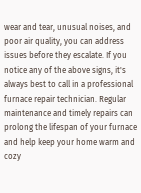wear and tear, unusual noises, and poor air quality, you can address issues before they escalate. If you notice any of the above signs, it's always best to call in a professional furnace repair technician. Regular maintenance and timely repairs can prolong the lifespan of your furnace and help keep your home warm and cozy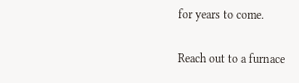for years to come.

Reach out to a furnace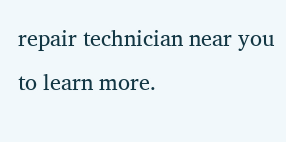repair technician near you to learn more.